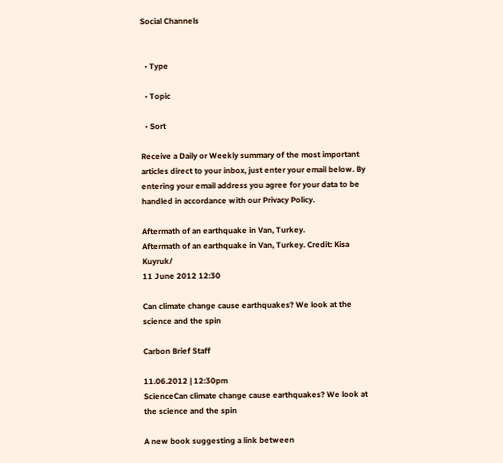Social Channels


  • Type

  • Topic

  • Sort

Receive a Daily or Weekly summary of the most important articles direct to your inbox, just enter your email below. By entering your email address you agree for your data to be handled in accordance with our Privacy Policy.

Aftermath of an earthquake in Van, Turkey.
Aftermath of an earthquake in Van, Turkey. Credit: Kisa Kuyruk/
11 June 2012 12:30

Can climate change cause earthquakes? We look at the science and the spin

Carbon Brief Staff

11.06.2012 | 12:30pm
ScienceCan climate change cause earthquakes? We look at the science and the spin

A new book suggesting a link between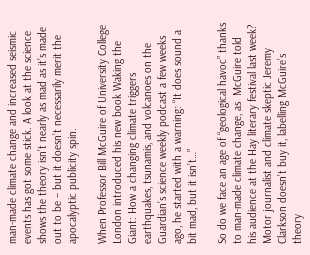man-made climate change and increased seismic events has got some stick. A look at the science shows the theory isn’t nearly as mad as it’s made out to be – but it doesn’t necessarily merit the apocalyptic publicity spin.

When Professor Bill McGuire of University College London introduced his new book Waking the Giant: How a changing climate triggers earthquakes, tsunamis, and volcanoes on the Guardian’s science weekly podcast a few weeks ago, he started with a warning: “It does sound a bit mad, but it isn’t…”

So do we face an age of “geological havoc” thanks to man-made climate change, as  McGuire told his audience at the Hay literary festival last week? Motor journalist and climate skeptic Jeremy Clarkson doesn’t buy it, labelling McGuire’s theory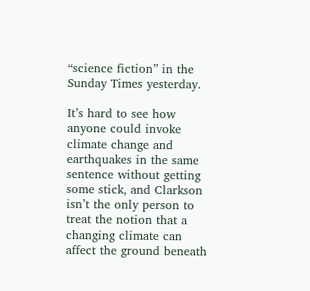“science fiction” in the Sunday Times yesterday.

It’s hard to see how anyone could invoke climate change and earthquakes in the same sentence without getting some stick, and Clarkson isn’t the only person to treat the notion that a changing climate can affect the ground beneath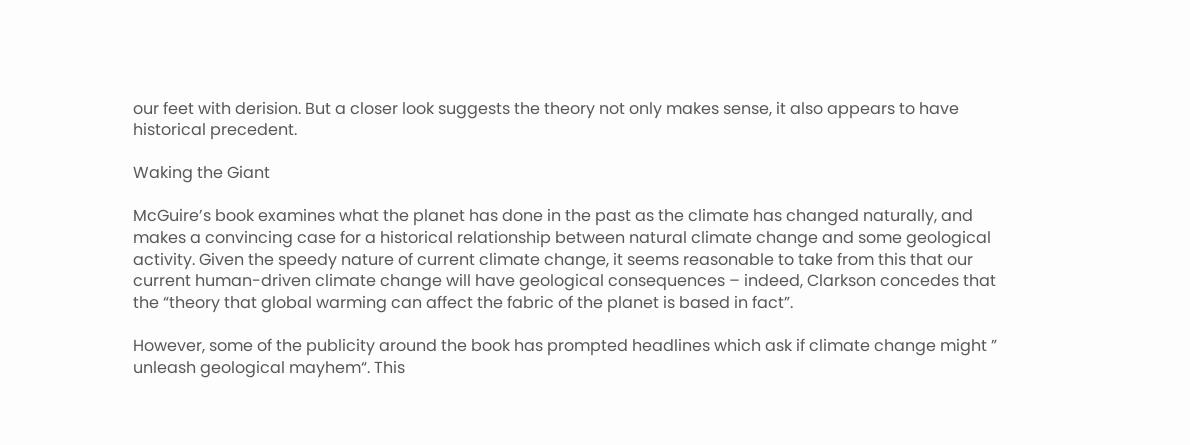our feet with derision. But a closer look suggests the theory not only makes sense, it also appears to have historical precedent.

Waking the Giant

McGuire’s book examines what the planet has done in the past as the climate has changed naturally, and makes a convincing case for a historical relationship between natural climate change and some geological activity. Given the speedy nature of current climate change, it seems reasonable to take from this that our current human-driven climate change will have geological consequences – indeed, Clarkson concedes that the “theory that global warming can affect the fabric of the planet is based in fact”.

However, some of the publicity around the book has prompted headlines which ask if climate change might ” unleash geological mayhem“. This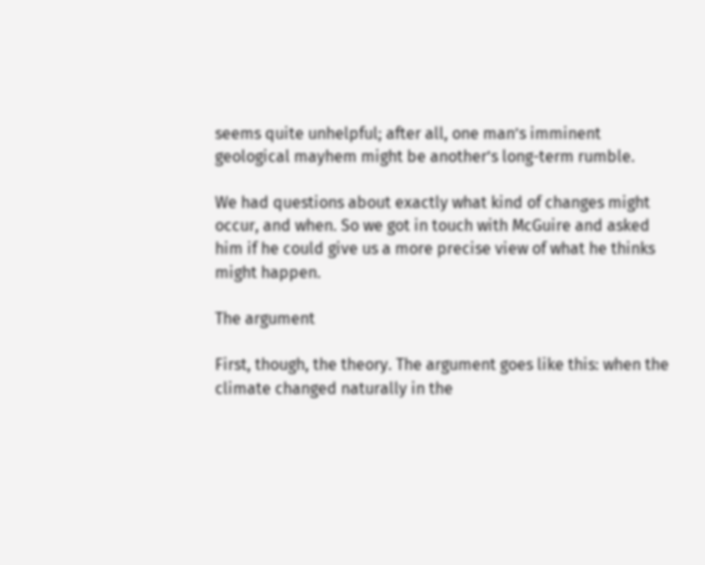seems quite unhelpful; after all, one man’s imminent geological mayhem might be another’s long-term rumble.

We had questions about exactly what kind of changes might occur, and when. So we got in touch with McGuire and asked him if he could give us a more precise view of what he thinks might happen.

The argument

First, though, the theory. The argument goes like this: when the climate changed naturally in the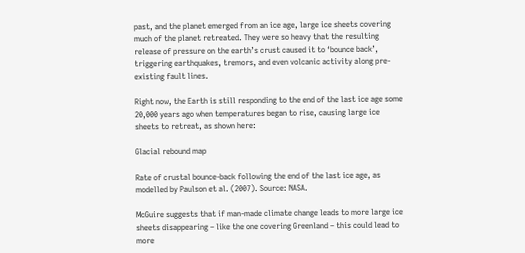past, and the planet emerged from an ice age, large ice sheets covering much of the planet retreated. They were so heavy that the resulting release of pressure on the earth’s crust caused it to ‘bounce back’, triggering earthquakes, tremors, and even volcanic activity along pre-existing fault lines.

Right now, the Earth is still responding to the end of the last ice age some 20,000 years ago when temperatures began to rise, causing large ice sheets to retreat, as shown here:

Glacial rebound map

Rate of crustal bounce-back following the end of the last ice age, as modelled by Paulson et al. (2007). Source: NASA.

McGuire suggests that if man-made climate change leads to more large ice sheets disappearing – like the one covering Greenland – this could lead to more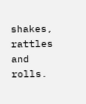shakes, rattles and rolls.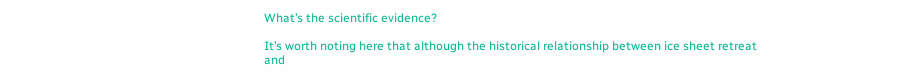What’s the scientific evidence?

It’s worth noting here that although the historical relationship between ice sheet retreat and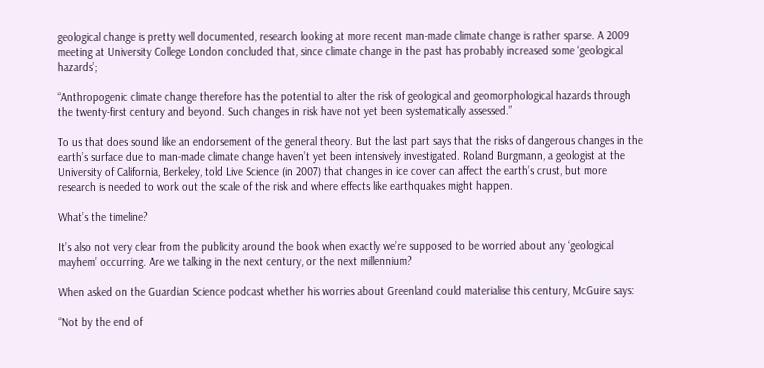geological change is pretty well documented, research looking at more recent man-made climate change is rather sparse. A 2009 meeting at University College London concluded that, since climate change in the past has probably increased some ‘geological hazards’;

“Anthropogenic climate change therefore has the potential to alter the risk of geological and geomorphological hazards through the twenty-first century and beyond. Such changes in risk have not yet been systematically assessed.”

To us that does sound like an endorsement of the general theory. But the last part says that the risks of dangerous changes in the earth’s surface due to man-made climate change haven’t yet been intensively investigated. Roland Burgmann, a geologist at the University of California, Berkeley, told Live Science (in 2007) that changes in ice cover can affect the earth’s crust, but more research is needed to work out the scale of the risk and where effects like earthquakes might happen.

What’s the timeline?

It’s also not very clear from the publicity around the book when exactly we’re supposed to be worried about any ‘geological mayhem’ occurring. Are we talking in the next century, or the next millennium?

When asked on the Guardian Science podcast whether his worries about Greenland could materialise this century, McGuire says:

“Not by the end of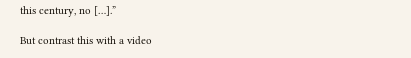this century, no […].”

But contrast this with a video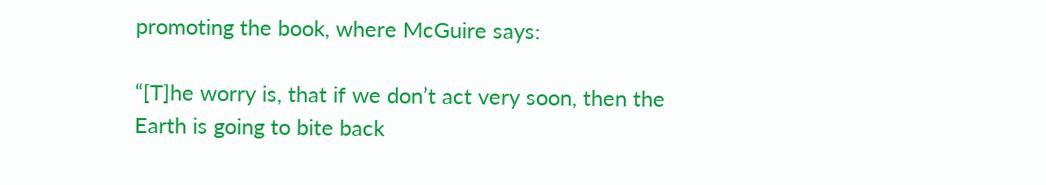promoting the book, where McGuire says:

“[T]he worry is, that if we don’t act very soon, then the Earth is going to bite back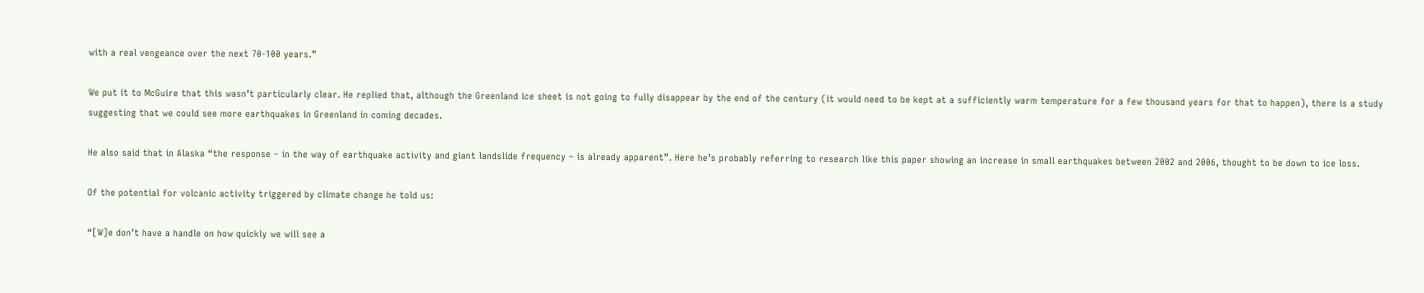with a real vengeance over the next 70-100 years.”

We put it to McGuire that this wasn’t particularly clear. He replied that, although the Greenland ice sheet is not going to fully disappear by the end of the century (it would need to be kept at a sufficiently warm temperature for a few thousand years for that to happen), there is a study suggesting that we could see more earthquakes in Greenland in coming decades.

He also said that in Alaska “the response – in the way of earthquake activity and giant landslide frequency – is already apparent”. Here he’s probably referring to research like this paper showing an increase in small earthquakes between 2002 and 2006, thought to be down to ice loss.

Of the potential for volcanic activity triggered by climate change he told us:

“[W]e don’t have a handle on how quickly we will see a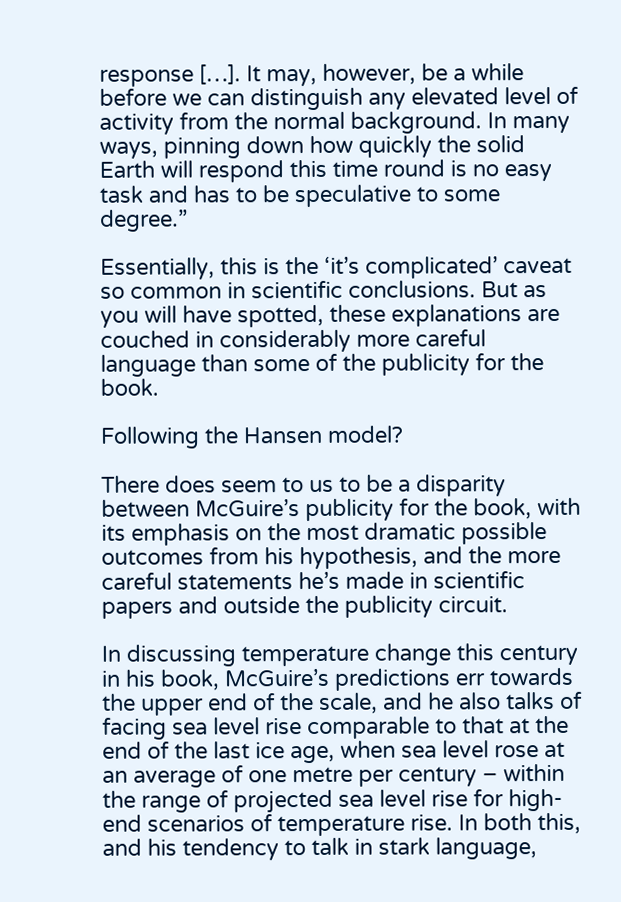response […]. It may, however, be a while before we can distinguish any elevated level of activity from the normal background. In many ways, pinning down how quickly the solid Earth will respond this time round is no easy task and has to be speculative to some degree.”

Essentially, this is the ‘it’s complicated’ caveat so common in scientific conclusions. But as you will have spotted, these explanations are couched in considerably more careful language than some of the publicity for the book.

Following the Hansen model?

There does seem to us to be a disparity between McGuire’s publicity for the book, with its emphasis on the most dramatic possible outcomes from his hypothesis, and the more careful statements he’s made in scientific papers and outside the publicity circuit.

In discussing temperature change this century in his book, McGuire’s predictions err towards the upper end of the scale, and he also talks of facing sea level rise comparable to that at the end of the last ice age, when sea level rose at an average of one metre per century – within the range of projected sea level rise for high-end scenarios of temperature rise. In both this, and his tendency to talk in stark language,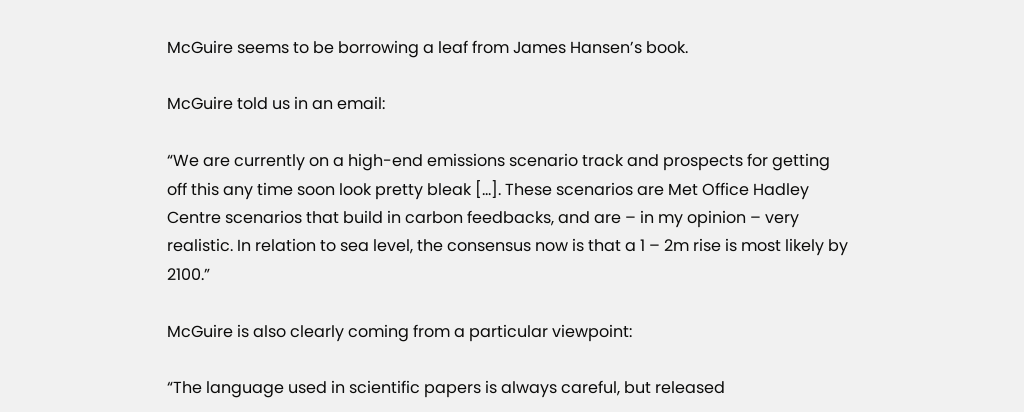McGuire seems to be borrowing a leaf from James Hansen’s book.

McGuire told us in an email:

“We are currently on a high-end emissions scenario track and prospects for getting off this any time soon look pretty bleak […]. These scenarios are Met Office Hadley Centre scenarios that build in carbon feedbacks, and are – in my opinion – very realistic. In relation to sea level, the consensus now is that a 1 – 2m rise is most likely by 2100.”

McGuire is also clearly coming from a particular viewpoint:

“The language used in scientific papers is always careful, but released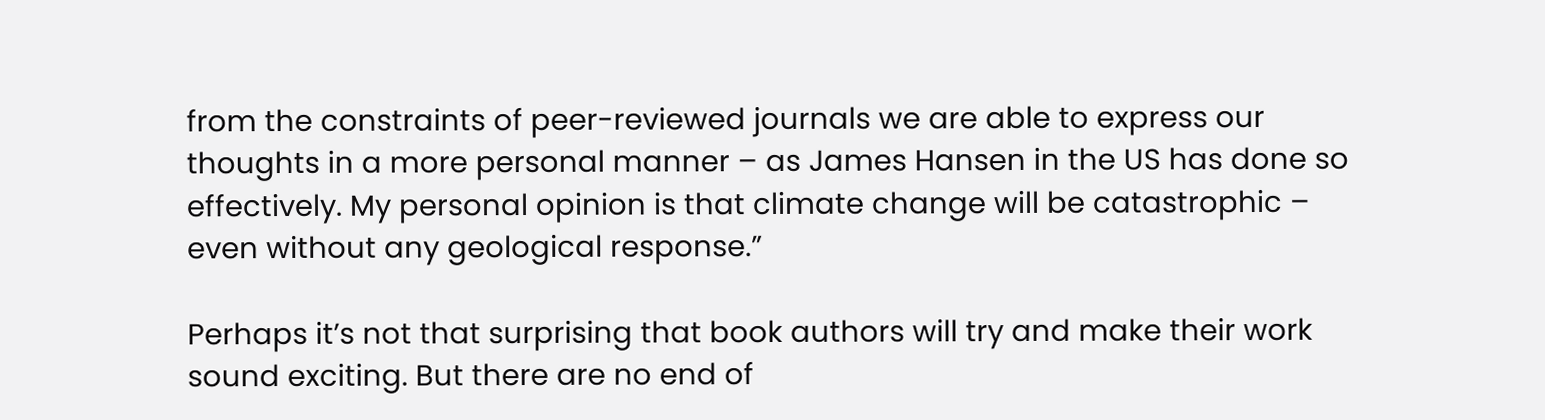from the constraints of peer-reviewed journals we are able to express our thoughts in a more personal manner – as James Hansen in the US has done so effectively. My personal opinion is that climate change will be catastrophic – even without any geological response.”

Perhaps it’s not that surprising that book authors will try and make their work sound exciting. But there are no end of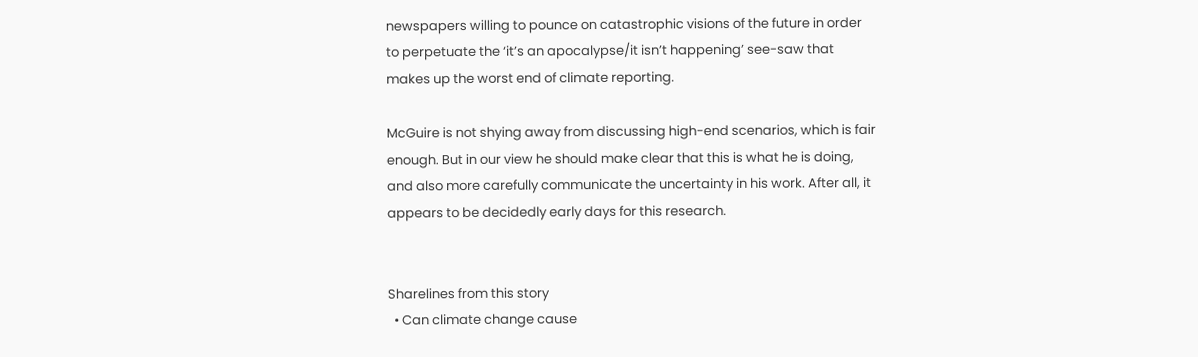newspapers willing to pounce on catastrophic visions of the future in order to perpetuate the ‘it’s an apocalypse/it isn’t happening’ see-saw that makes up the worst end of climate reporting.

McGuire is not shying away from discussing high-end scenarios, which is fair enough. But in our view he should make clear that this is what he is doing, and also more carefully communicate the uncertainty in his work. After all, it appears to be decidedly early days for this research.


Sharelines from this story
  • Can climate change cause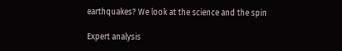earthquakes? We look at the science and the spin

Expert analysis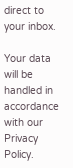direct to your inbox.

Your data will be handled in accordance with our Privacy Policy.